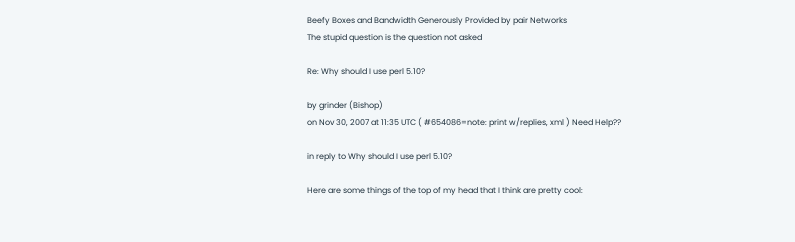Beefy Boxes and Bandwidth Generously Provided by pair Networks
The stupid question is the question not asked

Re: Why should I use perl 5.10?

by grinder (Bishop)
on Nov 30, 2007 at 11:35 UTC ( #654086=note: print w/replies, xml ) Need Help??

in reply to Why should I use perl 5.10?

Here are some things of the top of my head that I think are pretty cool: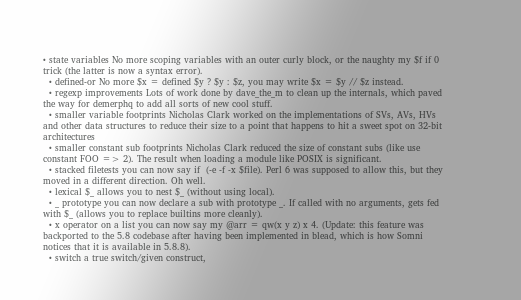• state variables No more scoping variables with an outer curly block, or the naughty my $f if 0 trick (the latter is now a syntax error).
  • defined-or No more $x = defined $y ? $y : $z, you may write $x = $y // $z instead.
  • regexp improvements Lots of work done by dave_the_m to clean up the internals, which paved the way for demerphq to add all sorts of new cool stuff.
  • smaller variable footprints Nicholas Clark worked on the implementations of SVs, AVs, HVs and other data structures to reduce their size to a point that happens to hit a sweet spot on 32-bit architectures
  • smaller constant sub footprints Nicholas Clark reduced the size of constant subs (like use constant FOO => 2). The result when loading a module like POSIX is significant.
  • stacked filetests you can now say if  (-e -f -x $file). Perl 6 was supposed to allow this, but they moved in a different direction. Oh well.
  • lexical $_ allows you to nest $_ (without using local).
  • _ prototype you can now declare a sub with prototype _. If called with no arguments, gets fed with $_ (allows you to replace builtins more cleanly).
  • x operator on a list you can now say my @arr = qw(x y z) x 4. (Update: this feature was backported to the 5.8 codebase after having been implemented in blead, which is how Somni notices that it is available in 5.8.8).
  • switch a true switch/given construct,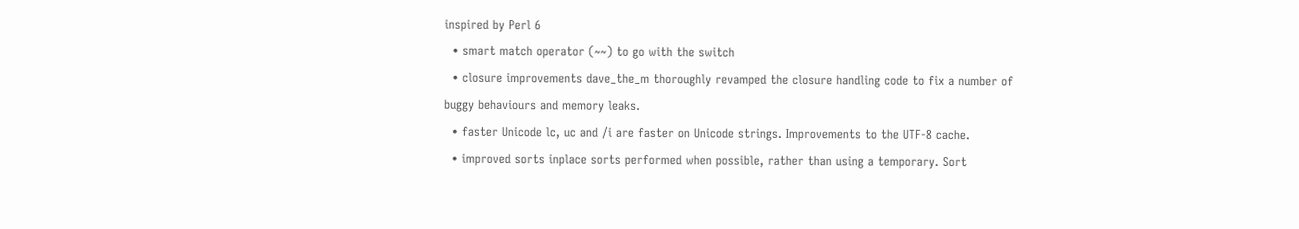inspired by Perl 6
  • smart match operator (~~) to go with the switch
  • closure improvements dave_the_m thoroughly revamped the closure handling code to fix a number of buggy behaviours and memory leaks.
  • faster Unicode lc, uc and /i are faster on Unicode strings. Improvements to the UTF-8 cache.
  • improved sorts inplace sorts performed when possible, rather than using a temporary. Sort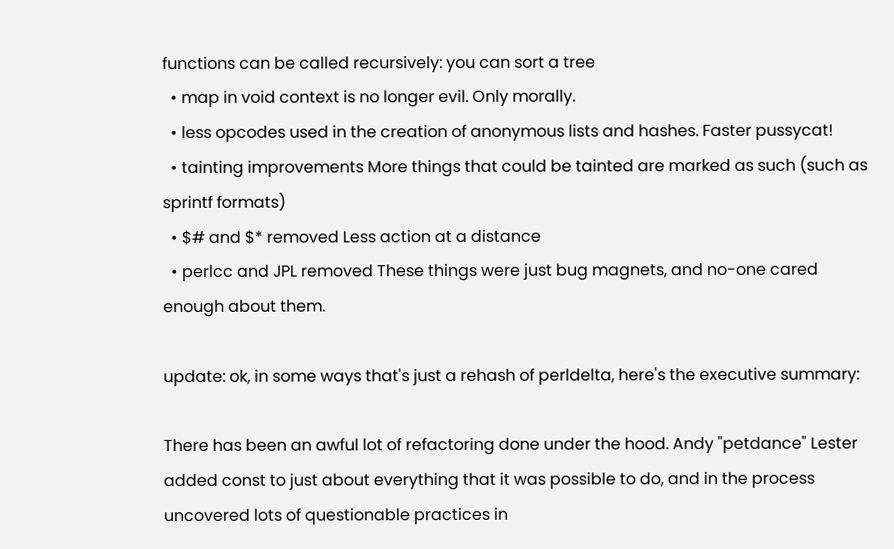functions can be called recursively: you can sort a tree
  • map in void context is no longer evil. Only morally.
  • less opcodes used in the creation of anonymous lists and hashes. Faster pussycat!
  • tainting improvements More things that could be tainted are marked as such (such as sprintf formats)
  • $# and $* removed Less action at a distance
  • perlcc and JPL removed These things were just bug magnets, and no-one cared enough about them.

update: ok, in some ways that's just a rehash of perldelta, here's the executive summary:

There has been an awful lot of refactoring done under the hood. Andy "petdance" Lester added const to just about everything that it was possible to do, and in the process uncovered lots of questionable practices in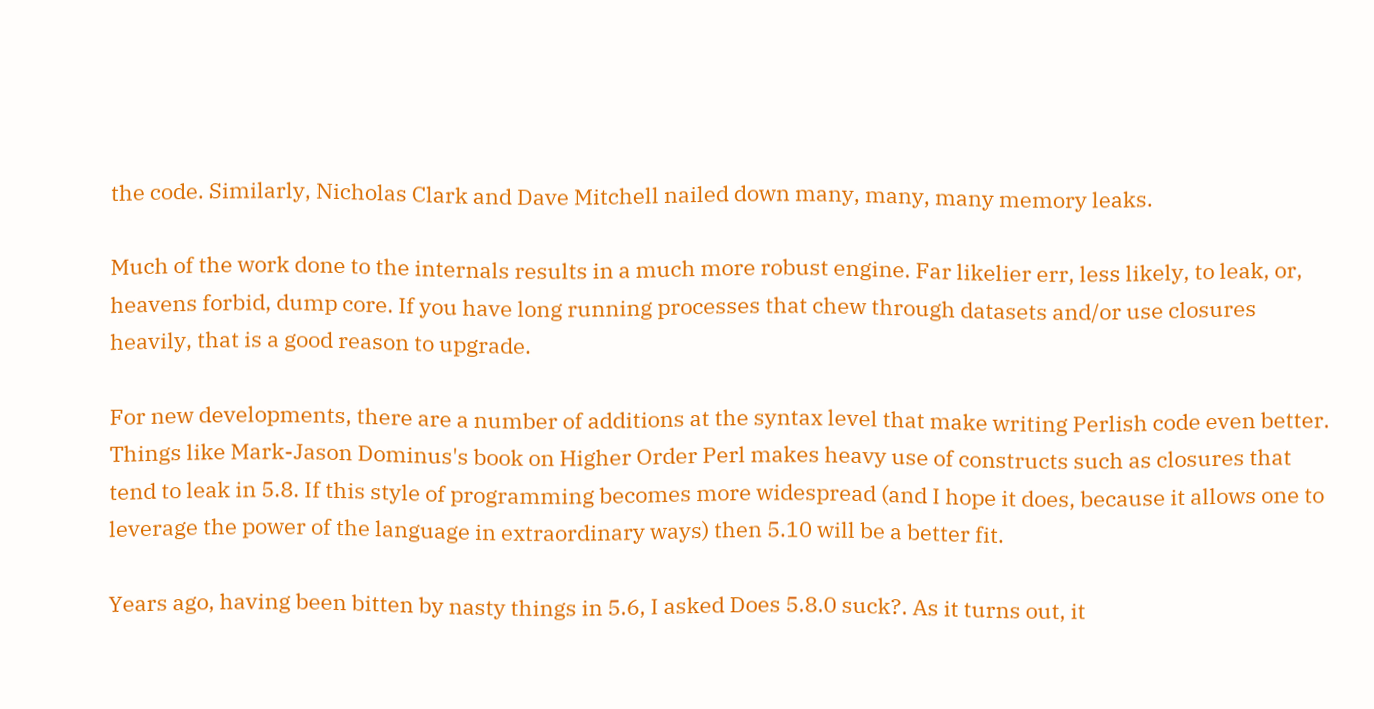the code. Similarly, Nicholas Clark and Dave Mitchell nailed down many, many, many memory leaks.

Much of the work done to the internals results in a much more robust engine. Far likelier err, less likely, to leak, or, heavens forbid, dump core. If you have long running processes that chew through datasets and/or use closures heavily, that is a good reason to upgrade.

For new developments, there are a number of additions at the syntax level that make writing Perlish code even better. Things like Mark-Jason Dominus's book on Higher Order Perl makes heavy use of constructs such as closures that tend to leak in 5.8. If this style of programming becomes more widespread (and I hope it does, because it allows one to leverage the power of the language in extraordinary ways) then 5.10 will be a better fit.

Years ago, having been bitten by nasty things in 5.6, I asked Does 5.8.0 suck?. As it turns out, it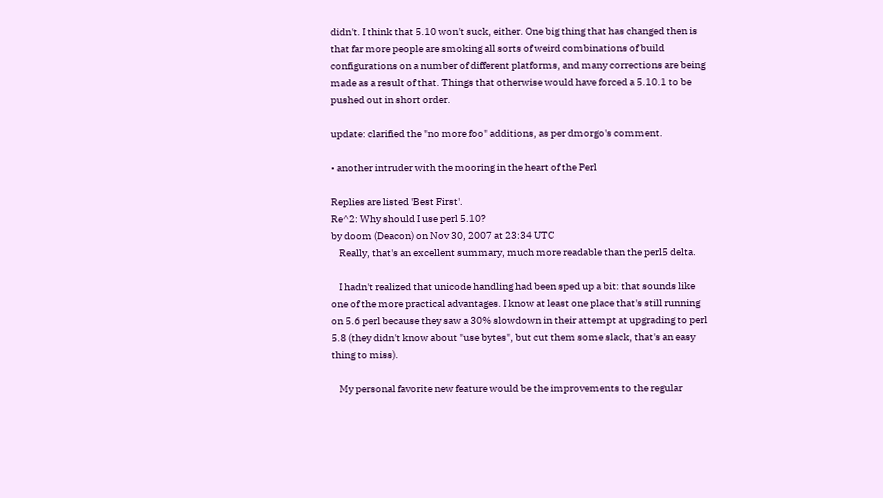didn't. I think that 5.10 won't suck, either. One big thing that has changed then is that far more people are smoking all sorts of weird combinations of build configurations on a number of different platforms, and many corrections are being made as a result of that. Things that otherwise would have forced a 5.10.1 to be pushed out in short order.

update: clarified the "no more foo" additions, as per dmorgo's comment.

• another intruder with the mooring in the heart of the Perl

Replies are listed 'Best First'.
Re^2: Why should I use perl 5.10?
by doom (Deacon) on Nov 30, 2007 at 23:34 UTC
    Really, that's an excellent summary, much more readable than the perl5 delta.

    I hadn't realized that unicode handling had been sped up a bit: that sounds like one of the more practical advantages. I know at least one place that's still running on 5.6 perl because they saw a 30% slowdown in their attempt at upgrading to perl 5.8 (they didn't know about "use bytes", but cut them some slack, that's an easy thing to miss).

    My personal favorite new feature would be the improvements to the regular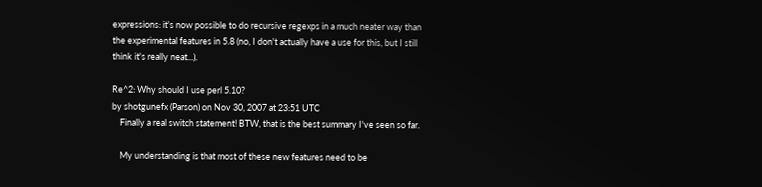expressions: it's now possible to do recursive regexps in a much neater way than the experimental features in 5.8 (no, I don't actually have a use for this, but I still think it's really neat...).

Re^2: Why should I use perl 5.10?
by shotgunefx (Parson) on Nov 30, 2007 at 23:51 UTC
    Finally a real switch statement! BTW, that is the best summary I've seen so far.

    My understanding is that most of these new features need to be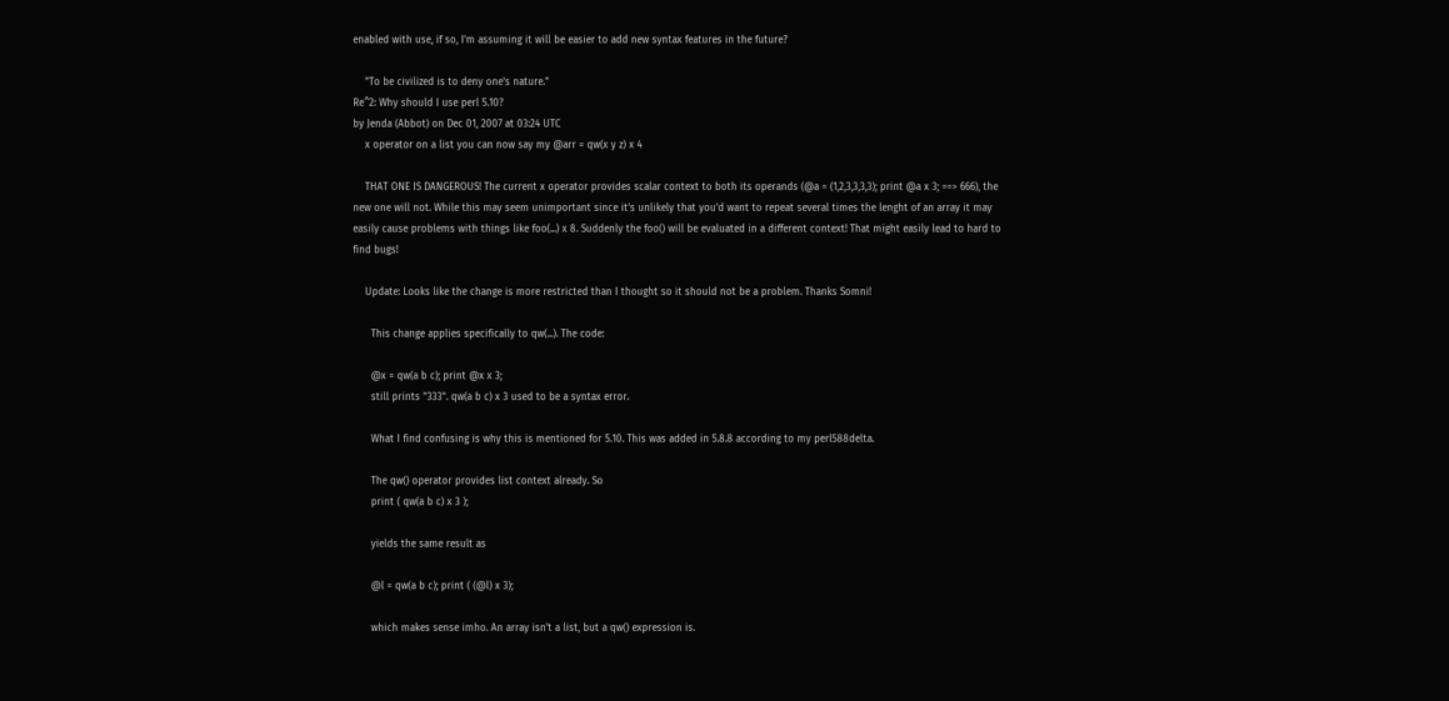enabled with use, if so, I'm assuming it will be easier to add new syntax features in the future?

    "To be civilized is to deny one's nature."
Re^2: Why should I use perl 5.10?
by Jenda (Abbot) on Dec 01, 2007 at 03:24 UTC
    x operator on a list you can now say my @arr = qw(x y z) x 4

    THAT ONE IS DANGEROUS! The current x operator provides scalar context to both its operands (@a = (1,2,3,3,3,3); print @a x 3; ==> 666), the new one will not. While this may seem unimportant since it's unlikely that you'd want to repeat several times the lenght of an array it may easily cause problems with things like foo(...) x 8. Suddenly the foo() will be evaluated in a different context! That might easily lead to hard to find bugs!

    Update: Looks like the change is more restricted than I thought so it should not be a problem. Thanks Somni!

      This change applies specifically to qw(...). The code:

      @x = qw(a b c); print @x x 3;
      still prints "333". qw(a b c) x 3 used to be a syntax error.

      What I find confusing is why this is mentioned for 5.10. This was added in 5.8.8 according to my perl588delta.

      The qw() operator provides list context already. So
      print ( qw(a b c) x 3 );

      yields the same result as

      @l = qw(a b c); print ( (@l) x 3);

      which makes sense imho. An array isn't a list, but a qw() expression is.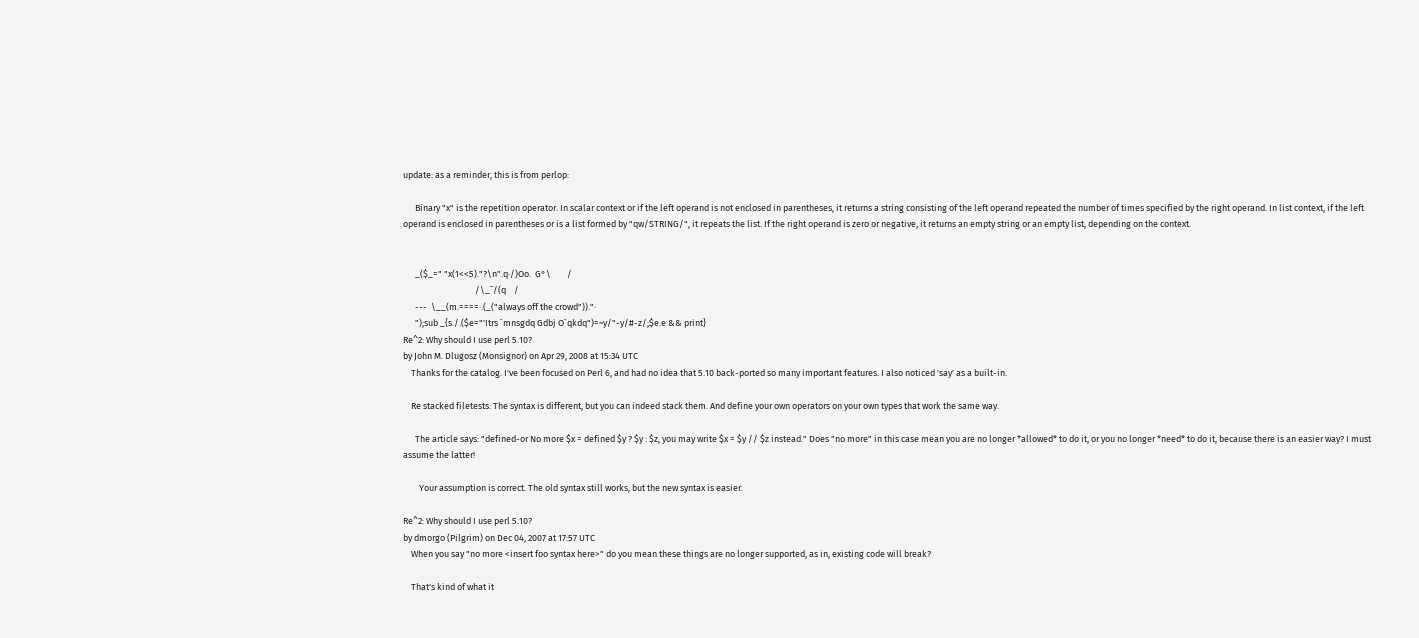update: as a reminder, this is from perlop:

      Binary "x" is the repetition operator. In scalar context or if the left operand is not enclosed in parentheses, it returns a string consisting of the left operand repeated the number of times specified by the right operand. In list context, if the left operand is enclosed in parentheses or is a list formed by "qw/STRING/", it repeats the list. If the right operand is zero or negative, it returns an empty string or an empty list, depending on the context.


      _($_=" "x(1<<5)."?\n".q·/)Oo.  G°\        /
                                    /\_¯/(q    /
      ---  \__(m.====·.(_("always off the crowd"))."·
      ");sub _{s./.($e="'Itrs `mnsgdq Gdbj O`qkdq")=~y/"-y/#-z/;$e.e && print}
Re^2: Why should I use perl 5.10?
by John M. Dlugosz (Monsignor) on Apr 29, 2008 at 15:34 UTC
    Thanks for the catalog. I've been focused on Perl 6, and had no idea that 5.10 back-ported so many important features. I also noticed 'say' as a built-in.

    Re stacked filetests: The syntax is different, but you can indeed stack them. And define your own operators on your own types that work the same way.

      The article says: "defined-or No more $x = defined $y ? $y : $z, you may write $x = $y // $z instead." Does "no more" in this case mean you are no longer *allowed* to do it, or you no longer *need* to do it, because there is an easier way? I must assume the latter!

        Your assumption is correct. The old syntax still works, but the new syntax is easier.

Re^2: Why should I use perl 5.10?
by dmorgo (Pilgrim) on Dec 04, 2007 at 17:57 UTC
    When you say "no more <insert foo syntax here>" do you mean these things are no longer supported, as in, existing code will break?

    That's kind of what it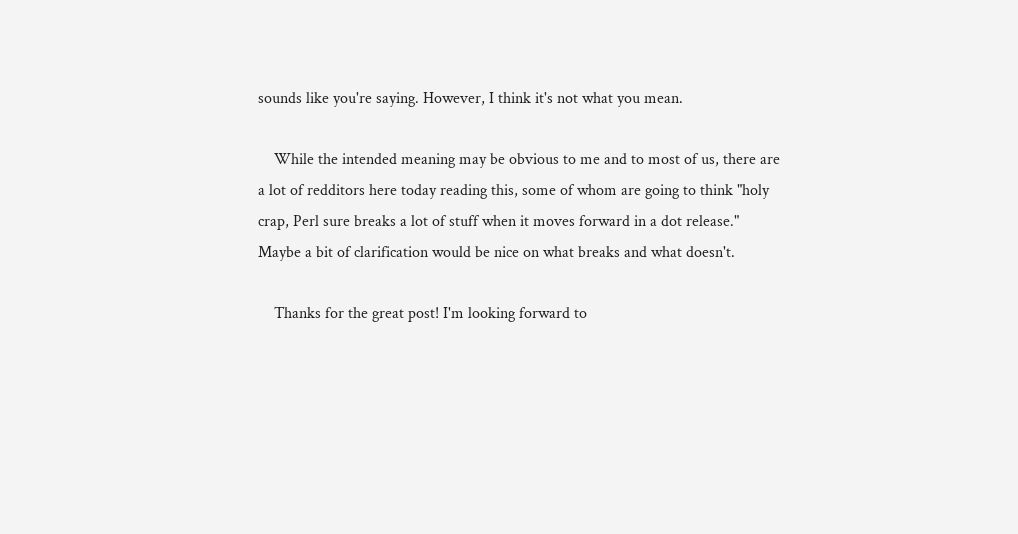sounds like you're saying. However, I think it's not what you mean.

    While the intended meaning may be obvious to me and to most of us, there are a lot of redditors here today reading this, some of whom are going to think "holy crap, Perl sure breaks a lot of stuff when it moves forward in a dot release." Maybe a bit of clarification would be nice on what breaks and what doesn't.

    Thanks for the great post! I'm looking forward to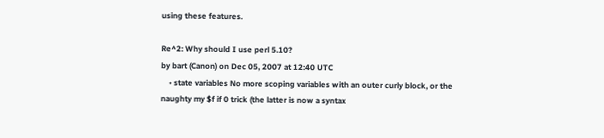using these features.

Re^2: Why should I use perl 5.10?
by bart (Canon) on Dec 05, 2007 at 12:40 UTC
    • state variables No more scoping variables with an outer curly block, or the naughty my $f if 0 trick (the latter is now a syntax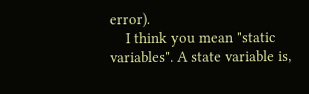error).
    I think you mean "static variables". A state variable is,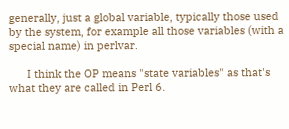generally, just a global variable, typically those used by the system, for example all those variables (with a special name) in perlvar.

      I think the OP means "state variables" as that's what they are called in Perl 6.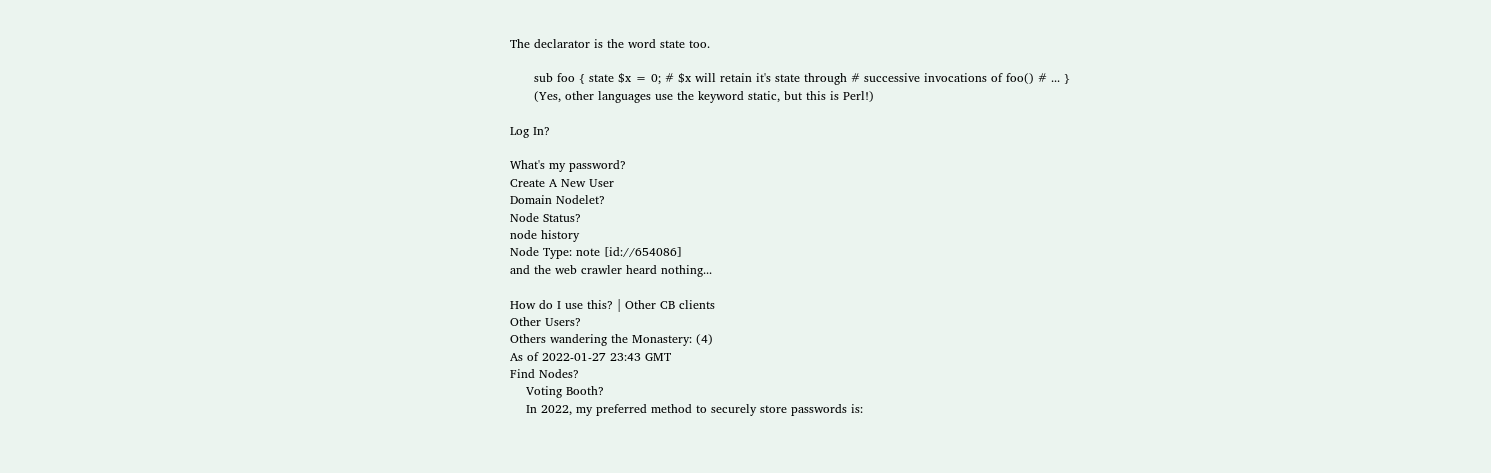The declarator is the word state too.

      sub foo { state $x = 0; # $x will retain it's state through # successive invocations of foo() # ... }
      (Yes, other languages use the keyword static, but this is Perl!)

Log In?

What's my password?
Create A New User
Domain Nodelet?
Node Status?
node history
Node Type: note [id://654086]
and the web crawler heard nothing...

How do I use this? | Other CB clients
Other Users?
Others wandering the Monastery: (4)
As of 2022-01-27 23:43 GMT
Find Nodes?
    Voting Booth?
    In 2022, my preferred method to securely store passwords is: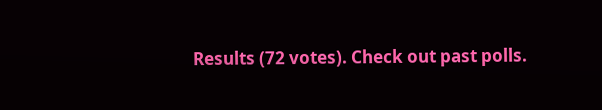Results (72 votes). Check out past polls.